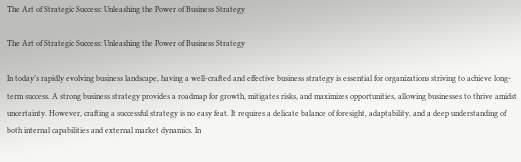The Art of Strategic Success: Unleashing the Power of Business Strategy

The Art of Strategic Success: Unleashing the Power of Business Strategy

In today’s rapidly evolving business landscape, having a well-crafted and effective business strategy is essential for organizations striving to achieve long-term success. A strong business strategy provides a roadmap for growth, mitigates risks, and maximizes opportunities, allowing businesses to thrive amidst uncertainty. However, crafting a successful strategy is no easy feat. It requires a delicate balance of foresight, adaptability, and a deep understanding of both internal capabilities and external market dynamics. In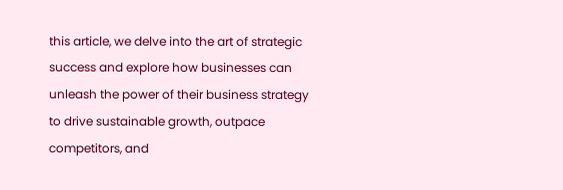this article, we delve into the art of strategic success and explore how businesses can unleash the power of their business strategy to drive sustainable growth, outpace competitors, and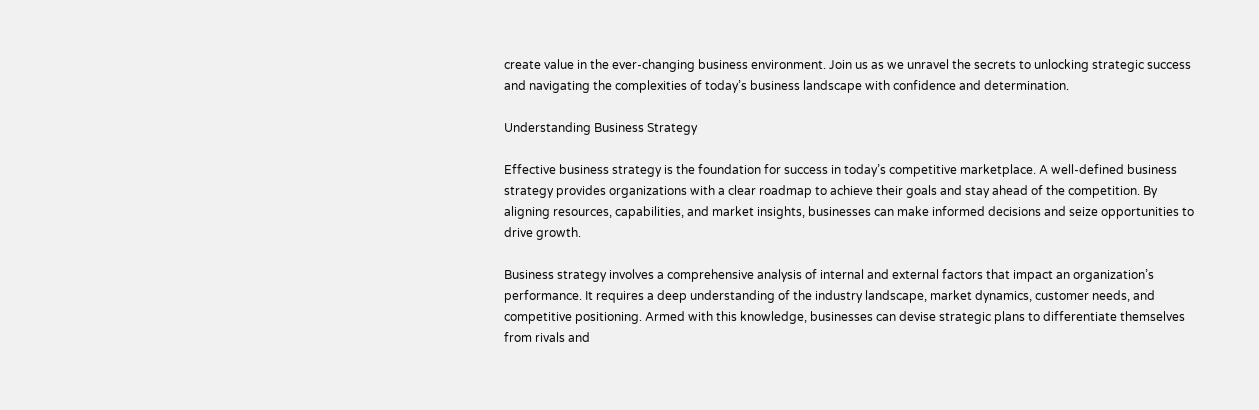create value in the ever-changing business environment. Join us as we unravel the secrets to unlocking strategic success and navigating the complexities of today’s business landscape with confidence and determination.

Understanding Business Strategy

Effective business strategy is the foundation for success in today’s competitive marketplace. A well-defined business strategy provides organizations with a clear roadmap to achieve their goals and stay ahead of the competition. By aligning resources, capabilities, and market insights, businesses can make informed decisions and seize opportunities to drive growth.

Business strategy involves a comprehensive analysis of internal and external factors that impact an organization’s performance. It requires a deep understanding of the industry landscape, market dynamics, customer needs, and competitive positioning. Armed with this knowledge, businesses can devise strategic plans to differentiate themselves from rivals and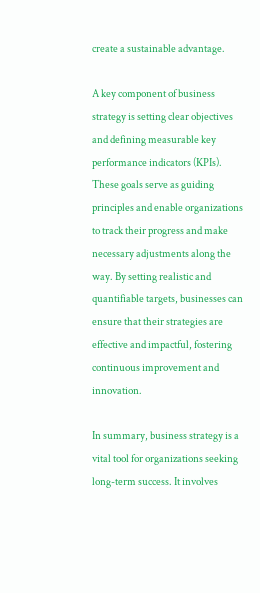create a sustainable advantage.

A key component of business strategy is setting clear objectives and defining measurable key performance indicators (KPIs). These goals serve as guiding principles and enable organizations to track their progress and make necessary adjustments along the way. By setting realistic and quantifiable targets, businesses can ensure that their strategies are effective and impactful, fostering continuous improvement and innovation.

In summary, business strategy is a vital tool for organizations seeking long-term success. It involves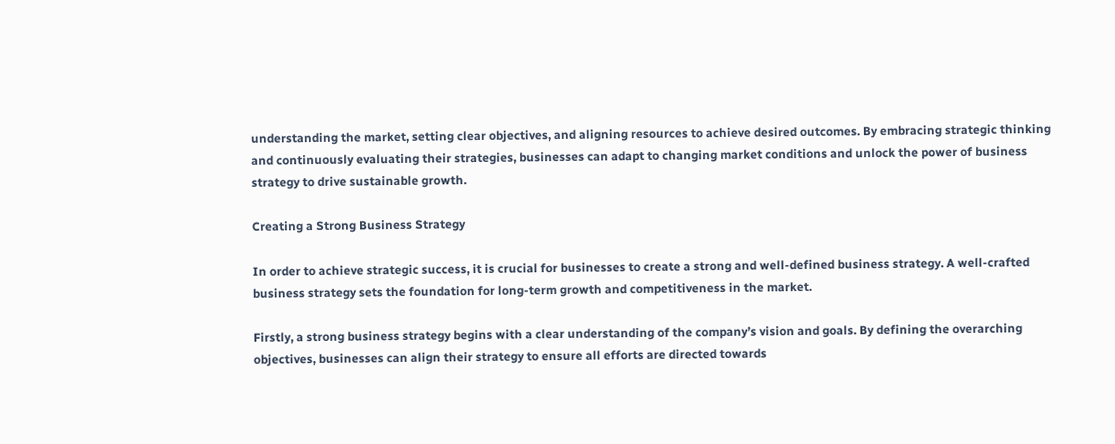understanding the market, setting clear objectives, and aligning resources to achieve desired outcomes. By embracing strategic thinking and continuously evaluating their strategies, businesses can adapt to changing market conditions and unlock the power of business strategy to drive sustainable growth.

Creating a Strong Business Strategy

In order to achieve strategic success, it is crucial for businesses to create a strong and well-defined business strategy. A well-crafted business strategy sets the foundation for long-term growth and competitiveness in the market.

Firstly, a strong business strategy begins with a clear understanding of the company’s vision and goals. By defining the overarching objectives, businesses can align their strategy to ensure all efforts are directed towards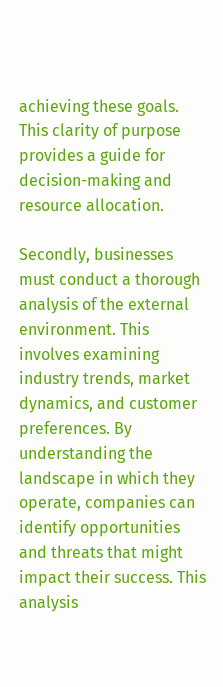achieving these goals. This clarity of purpose provides a guide for decision-making and resource allocation.

Secondly, businesses must conduct a thorough analysis of the external environment. This involves examining industry trends, market dynamics, and customer preferences. By understanding the landscape in which they operate, companies can identify opportunities and threats that might impact their success. This analysis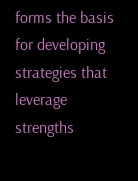forms the basis for developing strategies that leverage strengths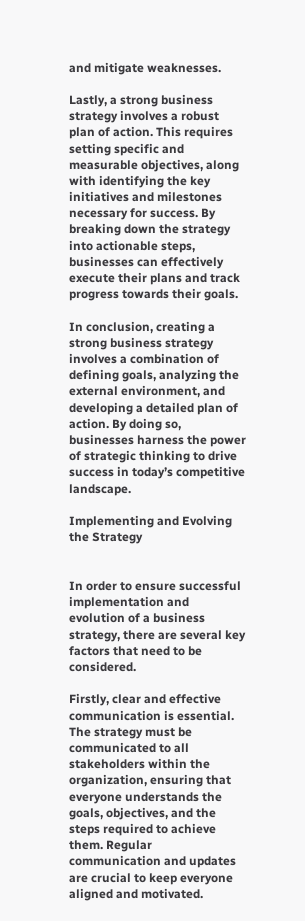and mitigate weaknesses.

Lastly, a strong business strategy involves a robust plan of action. This requires setting specific and measurable objectives, along with identifying the key initiatives and milestones necessary for success. By breaking down the strategy into actionable steps, businesses can effectively execute their plans and track progress towards their goals.

In conclusion, creating a strong business strategy involves a combination of defining goals, analyzing the external environment, and developing a detailed plan of action. By doing so, businesses harness the power of strategic thinking to drive success in today’s competitive landscape.

Implementing and Evolving the Strategy


In order to ensure successful implementation and evolution of a business strategy, there are several key factors that need to be considered.

Firstly, clear and effective communication is essential. The strategy must be communicated to all stakeholders within the organization, ensuring that everyone understands the goals, objectives, and the steps required to achieve them. Regular communication and updates are crucial to keep everyone aligned and motivated.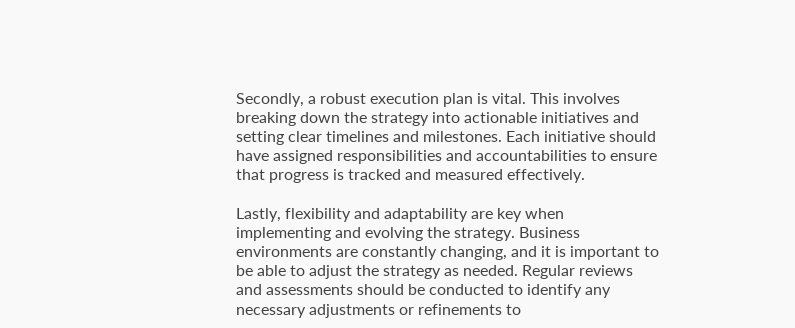Secondly, a robust execution plan is vital. This involves breaking down the strategy into actionable initiatives and setting clear timelines and milestones. Each initiative should have assigned responsibilities and accountabilities to ensure that progress is tracked and measured effectively.

Lastly, flexibility and adaptability are key when implementing and evolving the strategy. Business environments are constantly changing, and it is important to be able to adjust the strategy as needed. Regular reviews and assessments should be conducted to identify any necessary adjustments or refinements to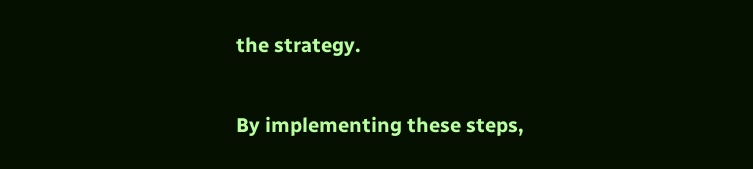the strategy.

By implementing these steps,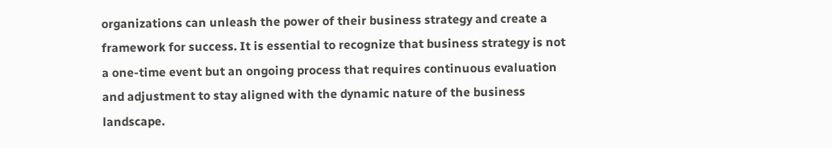organizations can unleash the power of their business strategy and create a framework for success. It is essential to recognize that business strategy is not a one-time event but an ongoing process that requires continuous evaluation and adjustment to stay aligned with the dynamic nature of the business landscape.